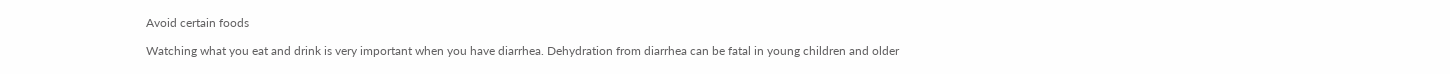Avoid certain foods

Watching what you eat and drink is very important when you have diarrhea. Dehydration from diarrhea can be fatal in young children and older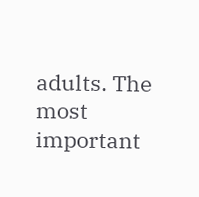adults. The most important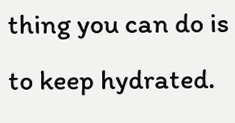thing you can do is to keep hydrated.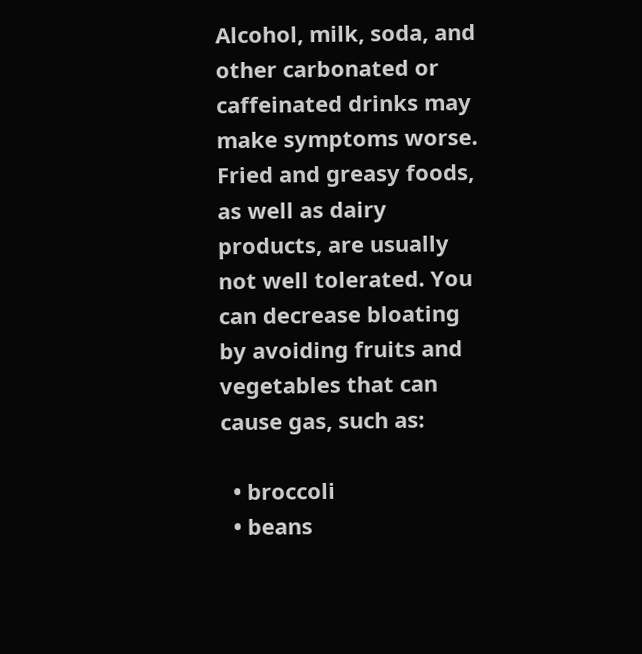Alcohol, milk, soda, and other carbonated or caffeinated drinks may make symptoms worse. Fried and greasy foods, as well as dairy products, are usually not well tolerated. You can decrease bloating by avoiding fruits and vegetables that can cause gas, such as:

  • broccoli
  • beans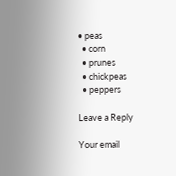• peas
  • corn
  • prunes
  • chickpeas
  • peppers

Leave a Reply

Your email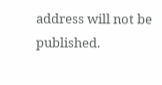address will not be published.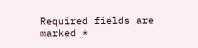Required fields are marked *